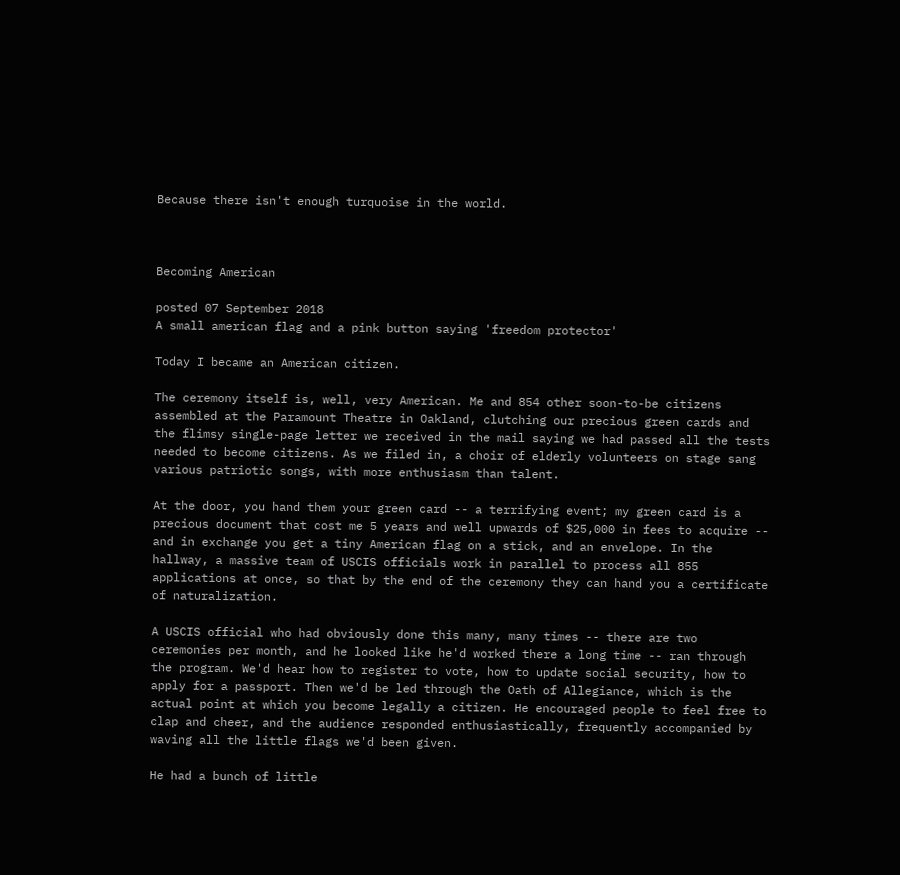Because there isn't enough turquoise in the world.



Becoming American

posted 07 September 2018
A small american flag and a pink button saying 'freedom protector'

Today I became an American citizen.

The ceremony itself is, well, very American. Me and 854 other soon-to-be citizens assembled at the Paramount Theatre in Oakland, clutching our precious green cards and the flimsy single-page letter we received in the mail saying we had passed all the tests needed to become citizens. As we filed in, a choir of elderly volunteers on stage sang various patriotic songs, with more enthusiasm than talent.

At the door, you hand them your green card -- a terrifying event; my green card is a precious document that cost me 5 years and well upwards of $25,000 in fees to acquire -- and in exchange you get a tiny American flag on a stick, and an envelope. In the hallway, a massive team of USCIS officials work in parallel to process all 855 applications at once, so that by the end of the ceremony they can hand you a certificate of naturalization.

A USCIS official who had obviously done this many, many times -- there are two ceremonies per month, and he looked like he'd worked there a long time -- ran through the program. We'd hear how to register to vote, how to update social security, how to apply for a passport. Then we'd be led through the Oath of Allegiance, which is the actual point at which you become legally a citizen. He encouraged people to feel free to clap and cheer, and the audience responded enthusiastically, frequently accompanied by waving all the little flags we'd been given.

He had a bunch of little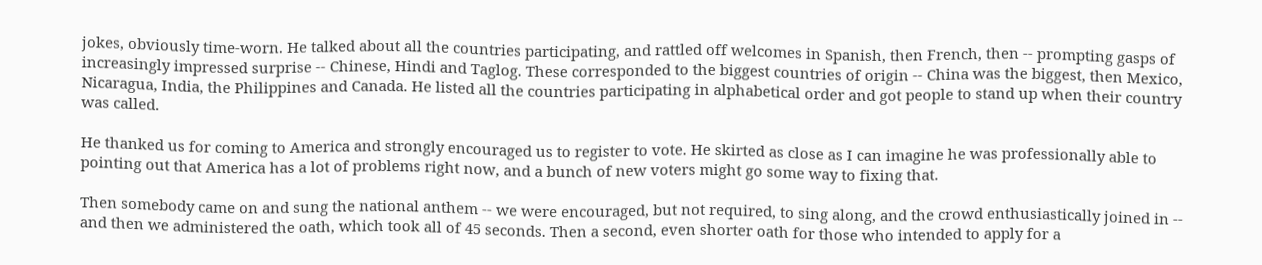jokes, obviously time-worn. He talked about all the countries participating, and rattled off welcomes in Spanish, then French, then -- prompting gasps of increasingly impressed surprise -- Chinese, Hindi and Taglog. These corresponded to the biggest countries of origin -- China was the biggest, then Mexico, Nicaragua, India, the Philippines and Canada. He listed all the countries participating in alphabetical order and got people to stand up when their country was called.

He thanked us for coming to America and strongly encouraged us to register to vote. He skirted as close as I can imagine he was professionally able to pointing out that America has a lot of problems right now, and a bunch of new voters might go some way to fixing that.

Then somebody came on and sung the national anthem -- we were encouraged, but not required, to sing along, and the crowd enthusiastically joined in -- and then we administered the oath, which took all of 45 seconds. Then a second, even shorter oath for those who intended to apply for a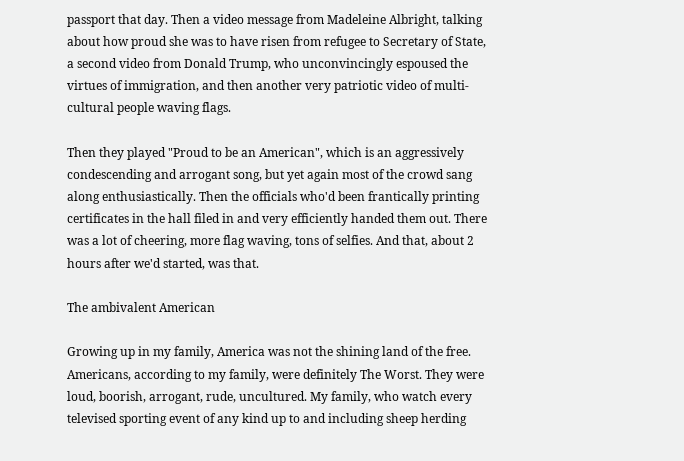passport that day. Then a video message from Madeleine Albright, talking about how proud she was to have risen from refugee to Secretary of State, a second video from Donald Trump, who unconvincingly espoused the virtues of immigration, and then another very patriotic video of multi-cultural people waving flags.

Then they played "Proud to be an American", which is an aggressively condescending and arrogant song, but yet again most of the crowd sang along enthusiastically. Then the officials who'd been frantically printing certificates in the hall filed in and very efficiently handed them out. There was a lot of cheering, more flag waving, tons of selfies. And that, about 2 hours after we'd started, was that.

The ambivalent American

Growing up in my family, America was not the shining land of the free. Americans, according to my family, were definitely The Worst. They were loud, boorish, arrogant, rude, uncultured. My family, who watch every televised sporting event of any kind up to and including sheep herding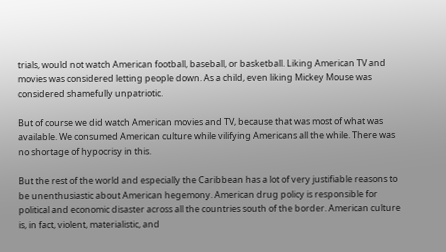trials, would not watch American football, baseball, or basketball. Liking American TV and movies was considered letting people down. As a child, even liking Mickey Mouse was considered shamefully unpatriotic.

But of course we did watch American movies and TV, because that was most of what was available. We consumed American culture while vilifying Americans all the while. There was no shortage of hypocrisy in this.

But the rest of the world and especially the Caribbean has a lot of very justifiable reasons to be unenthusiastic about American hegemony. American drug policy is responsible for political and economic disaster across all the countries south of the border. American culture is, in fact, violent, materialistic, and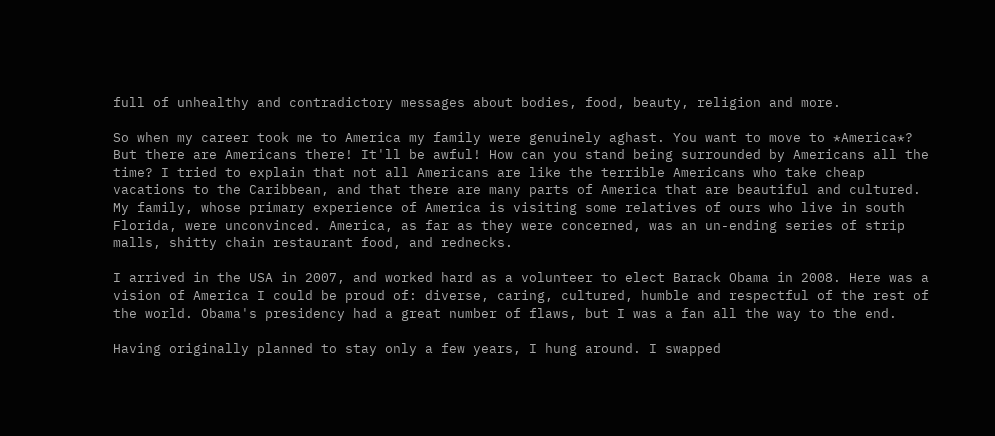full of unhealthy and contradictory messages about bodies, food, beauty, religion and more.

So when my career took me to America my family were genuinely aghast. You want to move to *America*? But there are Americans there! It'll be awful! How can you stand being surrounded by Americans all the time? I tried to explain that not all Americans are like the terrible Americans who take cheap vacations to the Caribbean, and that there are many parts of America that are beautiful and cultured. My family, whose primary experience of America is visiting some relatives of ours who live in south Florida, were unconvinced. America, as far as they were concerned, was an un-ending series of strip malls, shitty chain restaurant food, and rednecks.

I arrived in the USA in 2007, and worked hard as a volunteer to elect Barack Obama in 2008. Here was a vision of America I could be proud of: diverse, caring, cultured, humble and respectful of the rest of the world. Obama's presidency had a great number of flaws, but I was a fan all the way to the end.

Having originally planned to stay only a few years, I hung around. I swapped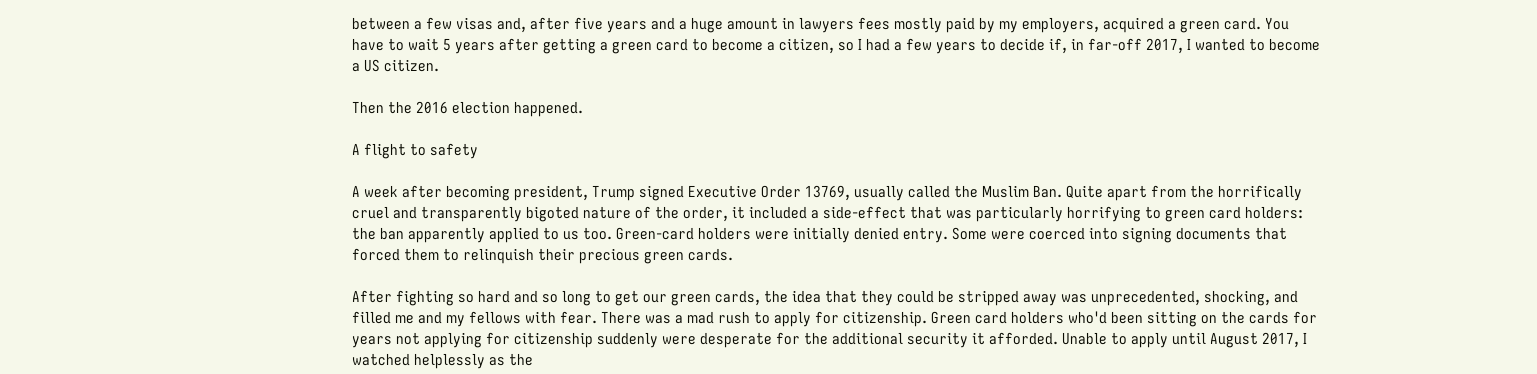between a few visas and, after five years and a huge amount in lawyers fees mostly paid by my employers, acquired a green card. You have to wait 5 years after getting a green card to become a citizen, so I had a few years to decide if, in far-off 2017, I wanted to become a US citizen.

Then the 2016 election happened.

A flight to safety

A week after becoming president, Trump signed Executive Order 13769, usually called the Muslim Ban. Quite apart from the horrifically cruel and transparently bigoted nature of the order, it included a side-effect that was particularly horrifying to green card holders: the ban apparently applied to us too. Green-card holders were initially denied entry. Some were coerced into signing documents that forced them to relinquish their precious green cards.

After fighting so hard and so long to get our green cards, the idea that they could be stripped away was unprecedented, shocking, and filled me and my fellows with fear. There was a mad rush to apply for citizenship. Green card holders who'd been sitting on the cards for years not applying for citizenship suddenly were desperate for the additional security it afforded. Unable to apply until August 2017, I watched helplessly as the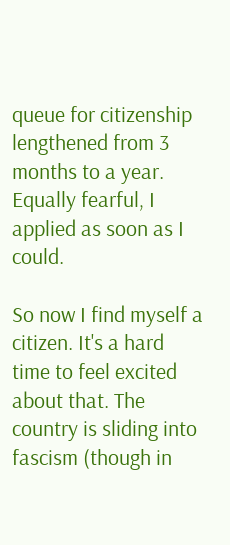queue for citizenship lengthened from 3 months to a year. Equally fearful, I applied as soon as I could.

So now I find myself a citizen. It's a hard time to feel excited about that. The country is sliding into fascism (though in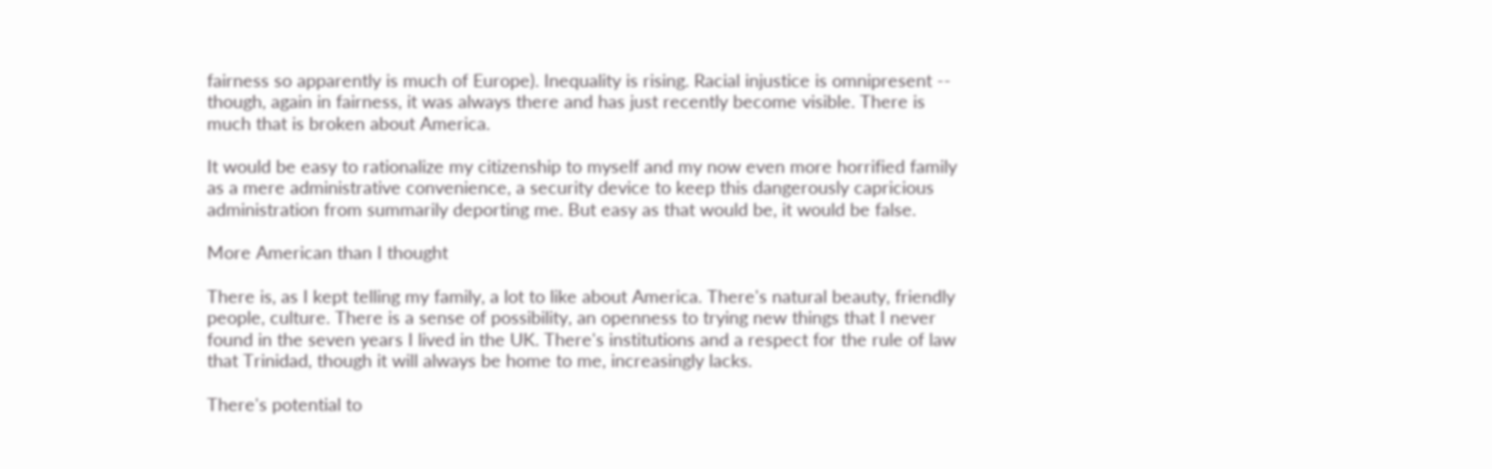fairness so apparently is much of Europe). Inequality is rising. Racial injustice is omnipresent -- though, again in fairness, it was always there and has just recently become visible. There is much that is broken about America.

It would be easy to rationalize my citizenship to myself and my now even more horrified family as a mere administrative convenience, a security device to keep this dangerously capricious administration from summarily deporting me. But easy as that would be, it would be false.

More American than I thought

There is, as I kept telling my family, a lot to like about America. There's natural beauty, friendly people, culture. There is a sense of possibility, an openness to trying new things that I never found in the seven years I lived in the UK. There's institutions and a respect for the rule of law that Trinidad, though it will always be home to me, increasingly lacks.

There's potential to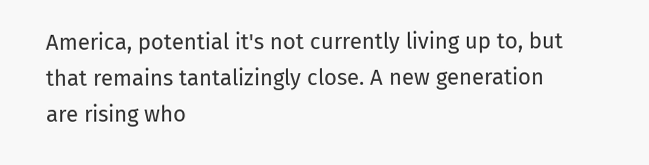America, potential it's not currently living up to, but that remains tantalizingly close. A new generation are rising who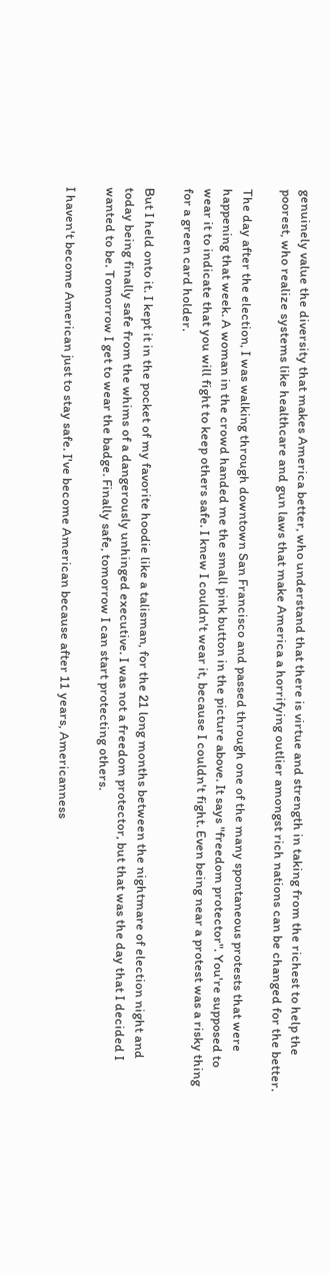genuinely value the diversity that makes America better, who understand that there is virtue and strength in taking from the richest to help the poorest, who realize systems like healthcare and gun laws that make America a horrifying outlier amongst rich nations can be changed for the better.

The day after the election, I was walking through downtown San Francisco and passed through one of the many spontaneous protests that were happening that week. A woman in the crowd handed me the small pink button in the picture above. It says "freedom protector". You're supposed to wear it to indicate that you will fight to keep others safe. I knew I couldn't wear it, because I couldn't fight. Even being near a protest was a risky thing for a green card holder.

But I held onto it. I kept it in the pocket of my favorite hoodie like a talisman, for the 21 long months between the nightmare of election night and today being finally safe from the whims of a dangerously unhinged executive. I was not a freedom protector, but that was the day that I decided I wanted to be. Tomorrow I get to wear the badge. Finally safe, tomorrow I can start protecting others.

I haven't become American just to stay safe. I've become American because after 11 years, Americanness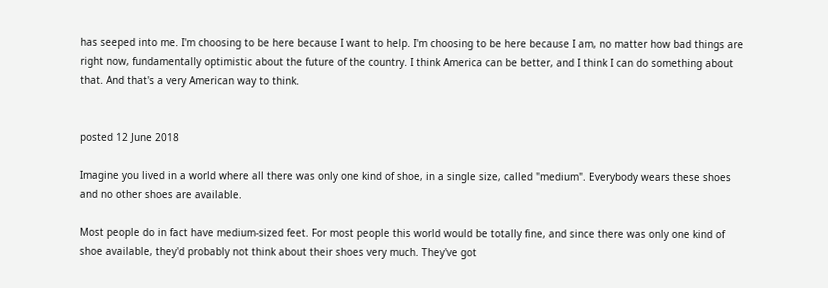has seeped into me. I'm choosing to be here because I want to help. I'm choosing to be here because I am, no matter how bad things are right now, fundamentally optimistic about the future of the country. I think America can be better, and I think I can do something about that. And that's a very American way to think.


posted 12 June 2018

Imagine you lived in a world where all there was only one kind of shoe, in a single size, called "medium". Everybody wears these shoes and no other shoes are available.

Most people do in fact have medium-sized feet. For most people this world would be totally fine, and since there was only one kind of shoe available, they'd probably not think about their shoes very much. They've got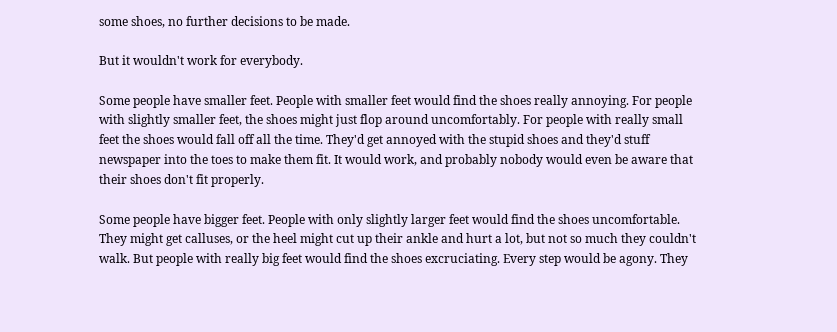some shoes, no further decisions to be made.

But it wouldn't work for everybody.

Some people have smaller feet. People with smaller feet would find the shoes really annoying. For people with slightly smaller feet, the shoes might just flop around uncomfortably. For people with really small feet the shoes would fall off all the time. They'd get annoyed with the stupid shoes and they'd stuff newspaper into the toes to make them fit. It would work, and probably nobody would even be aware that their shoes don't fit properly.

Some people have bigger feet. People with only slightly larger feet would find the shoes uncomfortable. They might get calluses, or the heel might cut up their ankle and hurt a lot, but not so much they couldn't walk. But people with really big feet would find the shoes excruciating. Every step would be agony. They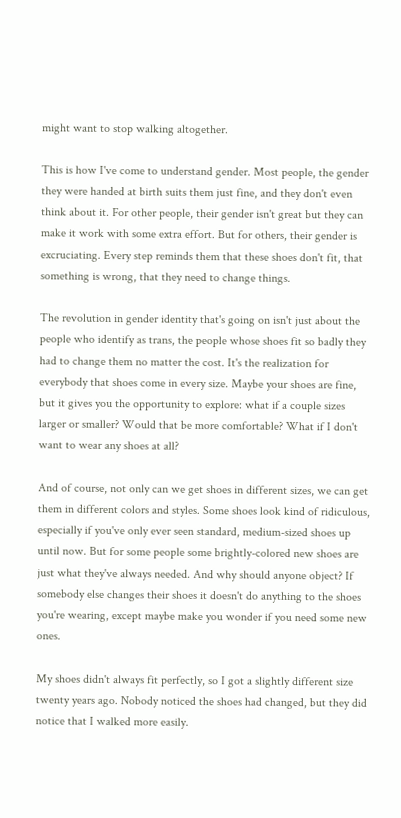might want to stop walking altogether.

This is how I've come to understand gender. Most people, the gender they were handed at birth suits them just fine, and they don't even think about it. For other people, their gender isn't great but they can make it work with some extra effort. But for others, their gender is excruciating. Every step reminds them that these shoes don't fit, that something is wrong, that they need to change things.

The revolution in gender identity that's going on isn't just about the people who identify as trans, the people whose shoes fit so badly they had to change them no matter the cost. It's the realization for everybody that shoes come in every size. Maybe your shoes are fine, but it gives you the opportunity to explore: what if a couple sizes larger or smaller? Would that be more comfortable? What if I don't want to wear any shoes at all?

And of course, not only can we get shoes in different sizes, we can get them in different colors and styles. Some shoes look kind of ridiculous, especially if you've only ever seen standard, medium-sized shoes up until now. But for some people some brightly-colored new shoes are just what they've always needed. And why should anyone object? If somebody else changes their shoes it doesn't do anything to the shoes you're wearing, except maybe make you wonder if you need some new ones.

My shoes didn't always fit perfectly, so I got a slightly different size twenty years ago. Nobody noticed the shoes had changed, but they did notice that I walked more easily.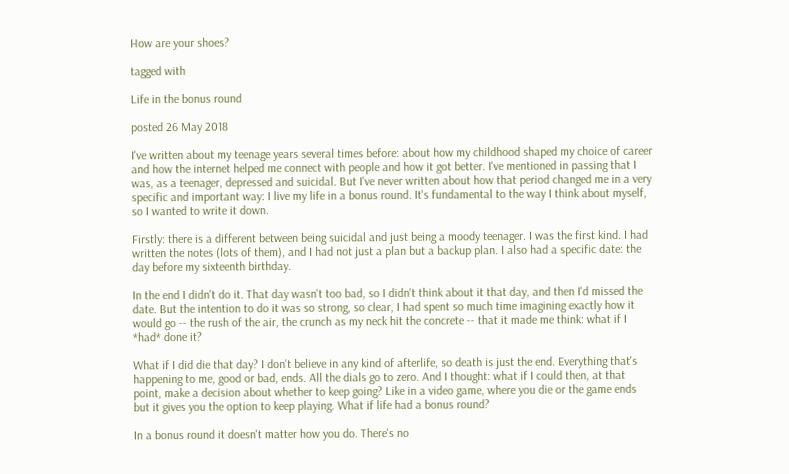How are your shoes?

tagged with

Life in the bonus round

posted 26 May 2018

I've written about my teenage years several times before: about how my childhood shaped my choice of career and how the internet helped me connect with people and how it got better. I've mentioned in passing that I was, as a teenager, depressed and suicidal. But I've never written about how that period changed me in a very specific and important way: I live my life in a bonus round. It's fundamental to the way I think about myself, so I wanted to write it down.

Firstly: there is a different between being suicidal and just being a moody teenager. I was the first kind. I had written the notes (lots of them), and I had not just a plan but a backup plan. I also had a specific date: the day before my sixteenth birthday.

In the end I didn't do it. That day wasn't too bad, so I didn't think about it that day, and then I'd missed the date. But the intention to do it was so strong, so clear, I had spent so much time imagining exactly how it would go -- the rush of the air, the crunch as my neck hit the concrete -- that it made me think: what if I *had* done it?

What if I did die that day? I don't believe in any kind of afterlife, so death is just the end. Everything that's happening to me, good or bad, ends. All the dials go to zero. And I thought: what if I could then, at that point, make a decision about whether to keep going? Like in a video game, where you die or the game ends but it gives you the option to keep playing. What if life had a bonus round?

In a bonus round it doesn't matter how you do. There's no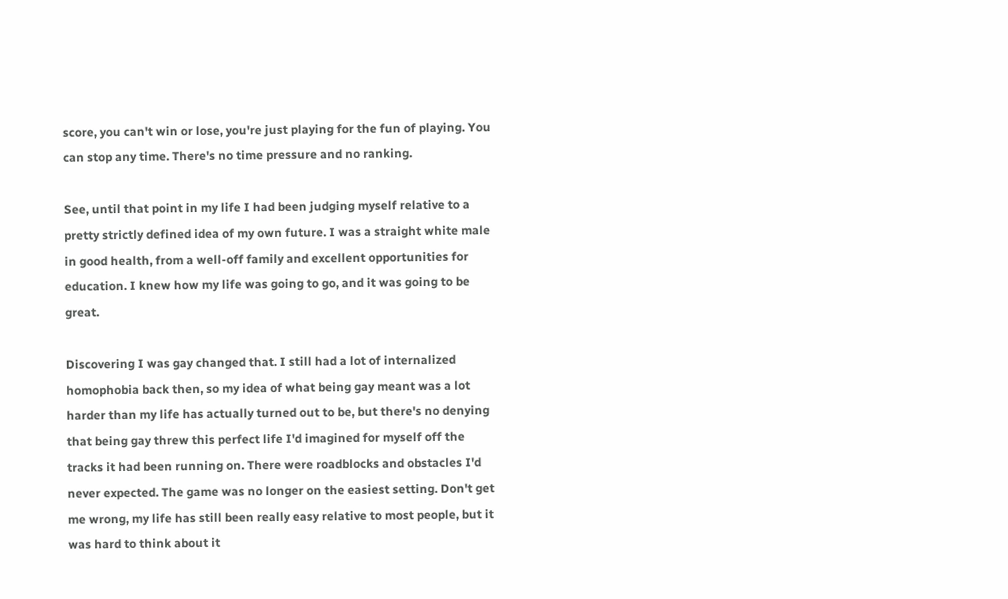score, you can't win or lose, you're just playing for the fun of playing. You can stop any time. There's no time pressure and no ranking.

See, until that point in my life I had been judging myself relative to a pretty strictly defined idea of my own future. I was a straight white male in good health, from a well-off family and excellent opportunities for education. I knew how my life was going to go, and it was going to be great.

Discovering I was gay changed that. I still had a lot of internalized homophobia back then, so my idea of what being gay meant was a lot harder than my life has actually turned out to be, but there's no denying that being gay threw this perfect life I'd imagined for myself off the tracks it had been running on. There were roadblocks and obstacles I'd never expected. The game was no longer on the easiest setting. Don't get me wrong, my life has still been really easy relative to most people, but it was hard to think about it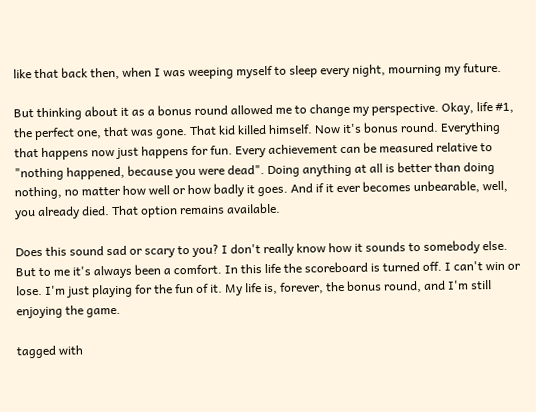like that back then, when I was weeping myself to sleep every night, mourning my future.

But thinking about it as a bonus round allowed me to change my perspective. Okay, life #1, the perfect one, that was gone. That kid killed himself. Now it's bonus round. Everything that happens now just happens for fun. Every achievement can be measured relative to "nothing happened, because you were dead". Doing anything at all is better than doing nothing, no matter how well or how badly it goes. And if it ever becomes unbearable, well, you already died. That option remains available.

Does this sound sad or scary to you? I don't really know how it sounds to somebody else. But to me it's always been a comfort. In this life the scoreboard is turned off. I can't win or lose. I'm just playing for the fun of it. My life is, forever, the bonus round, and I'm still enjoying the game.

tagged with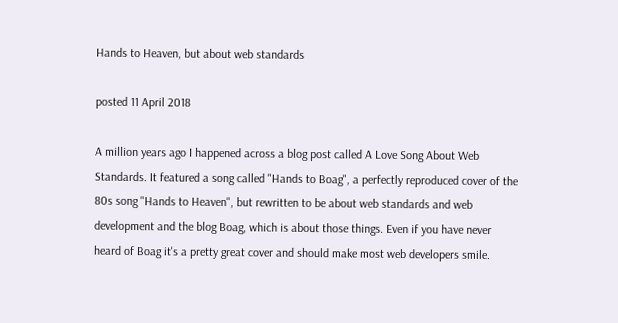Hands to Heaven, but about web standards

posted 11 April 2018

A million years ago I happened across a blog post called A Love Song About Web Standards. It featured a song called "Hands to Boag", a perfectly reproduced cover of the 80s song "Hands to Heaven", but rewritten to be about web standards and web development and the blog Boag, which is about those things. Even if you have never heard of Boag it's a pretty great cover and should make most web developers smile.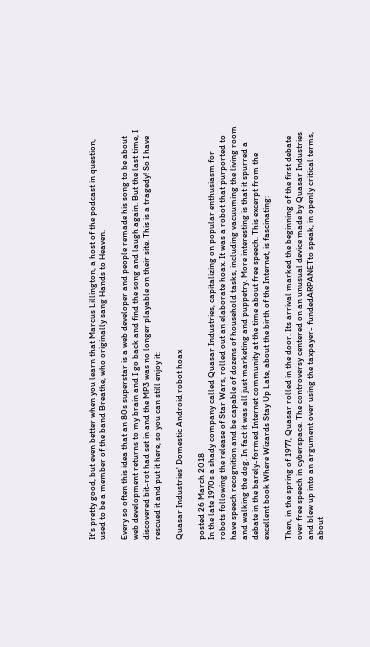It's pretty good, but even better when you learn that Marcus Lillington, a host of the podcast in question, used to be a member of the band Breathe, who originally sang Hands to Heaven.

Every so often this idea that an 80s superstar is a web developer and people remade his song to be about web development returns to my brain and I go back and find the song and laugh again. But the last time, I discovered bit-rot had set in and the MP3 was no longer playable on their site. This is a tragedy! So I have rescued it and put it here, so you can still enjoy it:

Quasar Industries' Domestic Android robot hoax

posted 26 March 2018
In the late 1970s a shady company called Quasar Industries, capitalizing on popular enthusiasm for robots following the release of Star Wars, rolled out an elaborate hoax. It was a robot that purported to have speech recognition and be capable of dozens of household tasks, including vacuuming the living room and walking the dog. In fact it was all just marketing and puppetry. More interesting is that it spurred a debate in the barely-formed Internet community at the time about free speech. This excerpt from the excellent book Where Wizards Stay Up Late, about the birth of the Internet, is fascinating:

Then, in the spring of 1977, Quasar rolled in the door. Its arrival marked the beginning of the first debate over free speech in cyberspace. The controversy centered on an unusual device made by Quasar Industries and blew up into an argument over using the taxpayer- fundedARPANETto speak, in openly critical terms, about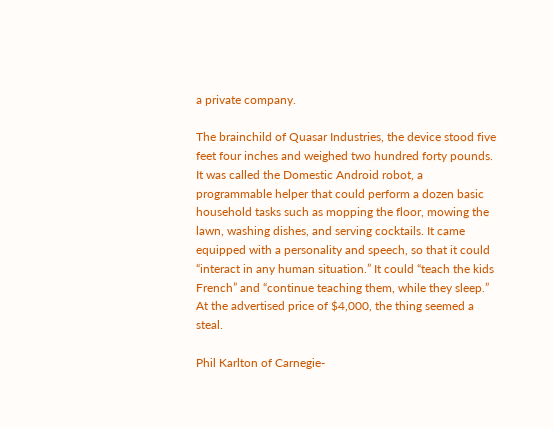a private company.

The brainchild of Quasar Industries, the device stood five feet four inches and weighed two hundred forty pounds. It was called the Domestic Android robot, a programmable helper that could perform a dozen basic household tasks such as mopping the floor, mowing the lawn, washing dishes, and serving cocktails. It came equipped with a personality and speech, so that it could “interact in any human situation.” It could “teach the kids French” and “continue teaching them, while they sleep.” At the advertised price of $4,000, the thing seemed a steal.

Phil Karlton of Carnegie-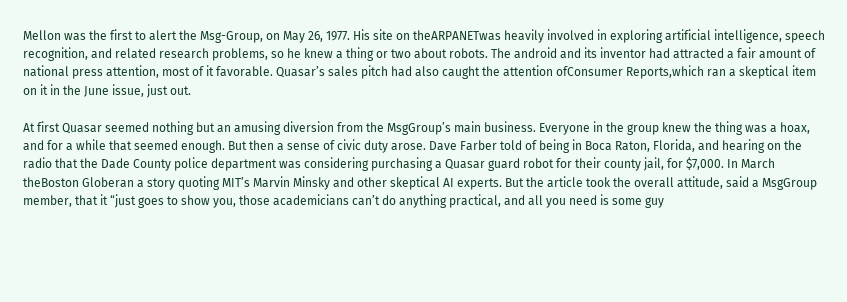Mellon was the first to alert the Msg-Group, on May 26, 1977. His site on theARPANETwas heavily involved in exploring artificial intelligence, speech recognition, and related research problems, so he knew a thing or two about robots. The android and its inventor had attracted a fair amount of national press attention, most of it favorable. Quasar’s sales pitch had also caught the attention ofConsumer Reports,which ran a skeptical item on it in the June issue, just out.

At first Quasar seemed nothing but an amusing diversion from the MsgGroup’s main business. Everyone in the group knew the thing was a hoax, and for a while that seemed enough. But then a sense of civic duty arose. Dave Farber told of being in Boca Raton, Florida, and hearing on the radio that the Dade County police department was considering purchasing a Quasar guard robot for their county jail, for $7,000. In March theBoston Globeran a story quoting MIT’s Marvin Minsky and other skeptical AI experts. But the article took the overall attitude, said a MsgGroup member, that it “just goes to show you, those academicians can’t do anything practical, and all you need is some guy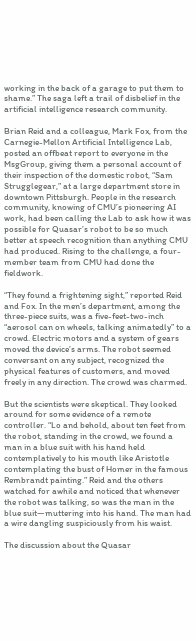working in the back of a garage to put them to shame.” The saga left a trail of disbelief in the artificial intelligence research community.

Brian Reid and a colleague, Mark Fox, from the Carnegie-Mellon Artificial Intelligence Lab, posted an offbeat report to everyone in the MsgGroup, giving them a personal account of their inspection of the domestic robot, “Sam Strugglegear,” at a large department store in downtown Pittsburgh. People in the research community, knowing of CMU’s pioneering AI work, had been calling the Lab to ask how it was possible for Quasar’s robot to be so much better at speech recognition than anything CMU had produced. Rising to the challenge, a four-member team from CMU had done the fieldwork.

“They found a frightening sight,” reported Reid and Fox. In the men’s department, among the three-piece suits, was a five-feet-two-inch “aerosol can on wheels, talking animatedly” to a crowd. Electric motors and a system of gears moved the device’s arms. The robot seemed conversant on any subject, recognized the physical features of customers, and moved freely in any direction. The crowd was charmed.

But the scientists were skeptical. They looked around for some evidence of a remote controller. “Lo and behold, about ten feet from the robot, standing in the crowd, we found a man in a blue suit with his hand held contemplatively to his mouth like Aristotle contemplating the bust of Homer in the famous Rembrandt painting.” Reid and the others watched for awhile and noticed that whenever the robot was talking, so was the man in the blue suit—muttering into his hand. The man had a wire dangling suspiciously from his waist.

The discussion about the Quasar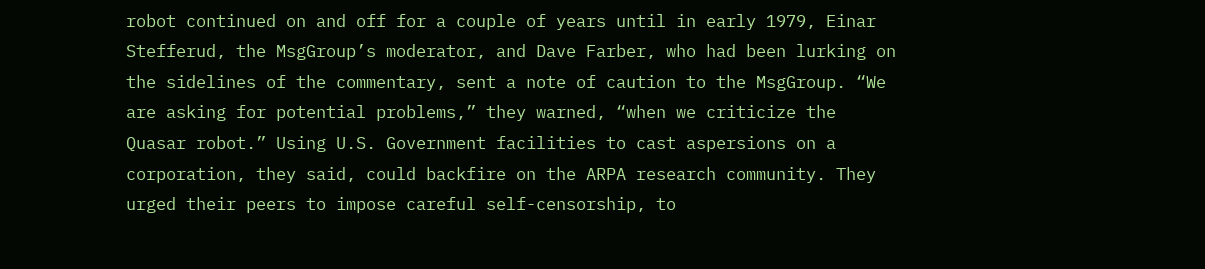robot continued on and off for a couple of years until in early 1979, Einar Stefferud, the MsgGroup’s moderator, and Dave Farber, who had been lurking on the sidelines of the commentary, sent a note of caution to the MsgGroup. “We are asking for potential problems,” they warned, “when we criticize the Quasar robot.” Using U.S. Government facilities to cast aspersions on a corporation, they said, could backfire on the ARPA research community. They urged their peers to impose careful self-censorship, to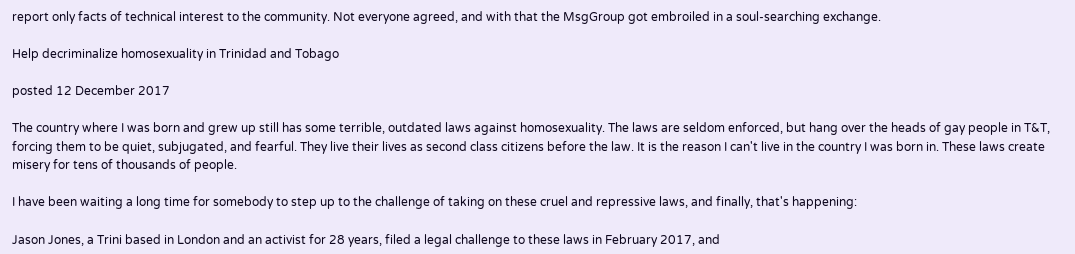report only facts of technical interest to the community. Not everyone agreed, and with that the MsgGroup got embroiled in a soul-searching exchange.

Help decriminalize homosexuality in Trinidad and Tobago

posted 12 December 2017

The country where I was born and grew up still has some terrible, outdated laws against homosexuality. The laws are seldom enforced, but hang over the heads of gay people in T&T, forcing them to be quiet, subjugated, and fearful. They live their lives as second class citizens before the law. It is the reason I can't live in the country I was born in. These laws create misery for tens of thousands of people.

I have been waiting a long time for somebody to step up to the challenge of taking on these cruel and repressive laws, and finally, that's happening:

Jason Jones, a Trini based in London and an activist for 28 years, filed a legal challenge to these laws in February 2017, and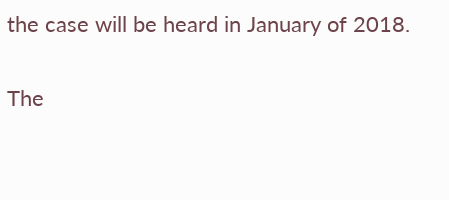the case will be heard in January of 2018.

The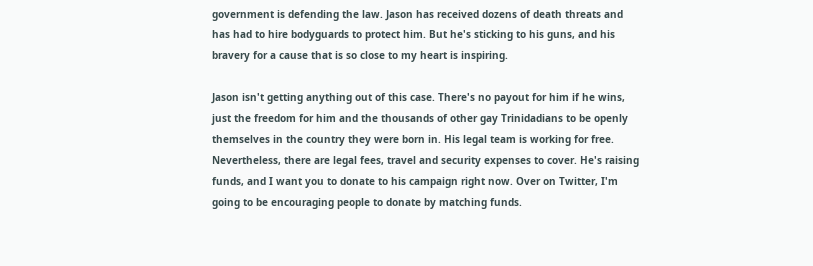government is defending the law. Jason has received dozens of death threats and has had to hire bodyguards to protect him. But he's sticking to his guns, and his bravery for a cause that is so close to my heart is inspiring.

Jason isn't getting anything out of this case. There's no payout for him if he wins, just the freedom for him and the thousands of other gay Trinidadians to be openly themselves in the country they were born in. His legal team is working for free. Nevertheless, there are legal fees, travel and security expenses to cover. He's raising funds, and I want you to donate to his campaign right now. Over on Twitter, I'm going to be encouraging people to donate by matching funds.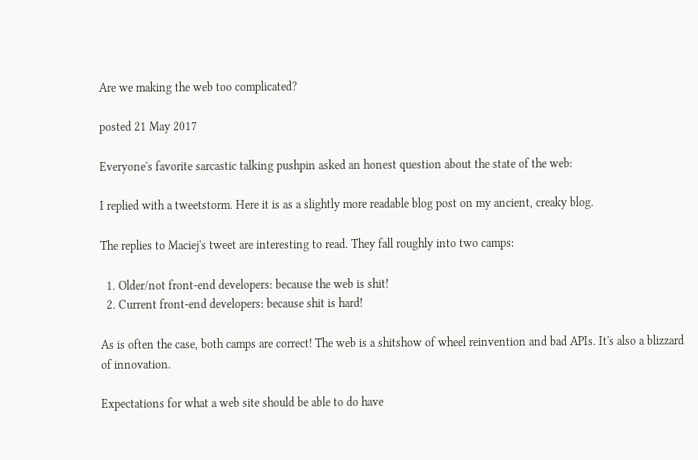Are we making the web too complicated?

posted 21 May 2017

Everyone's favorite sarcastic talking pushpin asked an honest question about the state of the web:

I replied with a tweetstorm. Here it is as a slightly more readable blog post on my ancient, creaky blog.

The replies to Maciej's tweet are interesting to read. They fall roughly into two camps:

  1. Older/not front-end developers: because the web is shit!
  2. Current front-end developers: because shit is hard!

As is often the case, both camps are correct! The web is a shitshow of wheel reinvention and bad APIs. It's also a blizzard of innovation.

Expectations for what a web site should be able to do have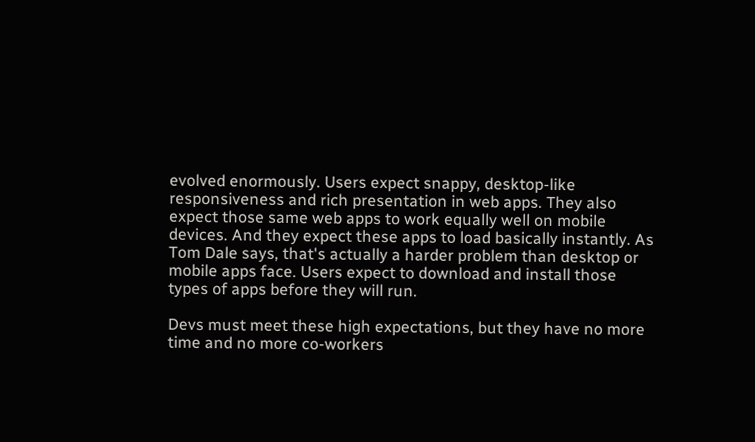evolved enormously. Users expect snappy, desktop-like responsiveness and rich presentation in web apps. They also expect those same web apps to work equally well on mobile devices. And they expect these apps to load basically instantly. As Tom Dale says, that's actually a harder problem than desktop or mobile apps face. Users expect to download and install those types of apps before they will run.

Devs must meet these high expectations, but they have no more time and no more co-workers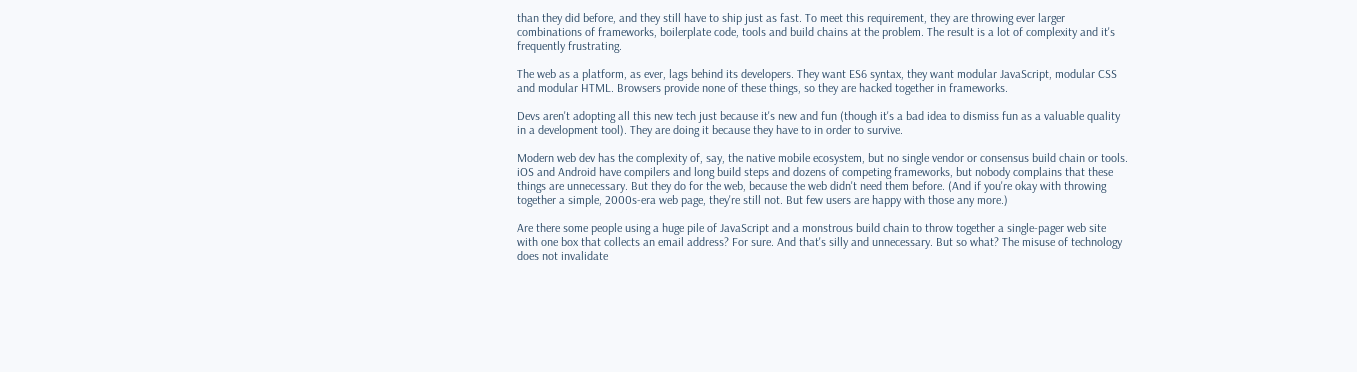than they did before, and they still have to ship just as fast. To meet this requirement, they are throwing ever larger combinations of frameworks, boilerplate code, tools and build chains at the problem. The result is a lot of complexity and it's frequently frustrating.

The web as a platform, as ever, lags behind its developers. They want ES6 syntax, they want modular JavaScript, modular CSS and modular HTML. Browsers provide none of these things, so they are hacked together in frameworks.

Devs aren't adopting all this new tech just because it's new and fun (though it's a bad idea to dismiss fun as a valuable quality in a development tool). They are doing it because they have to in order to survive.

Modern web dev has the complexity of, say, the native mobile ecosystem, but no single vendor or consensus build chain or tools. iOS and Android have compilers and long build steps and dozens of competing frameworks, but nobody complains that these things are unnecessary. But they do for the web, because the web didn't need them before. (And if you're okay with throwing together a simple, 2000s-era web page, they're still not. But few users are happy with those any more.)

Are there some people using a huge pile of JavaScript and a monstrous build chain to throw together a single-pager web site with one box that collects an email address? For sure. And that's silly and unnecessary. But so what? The misuse of technology does not invalidate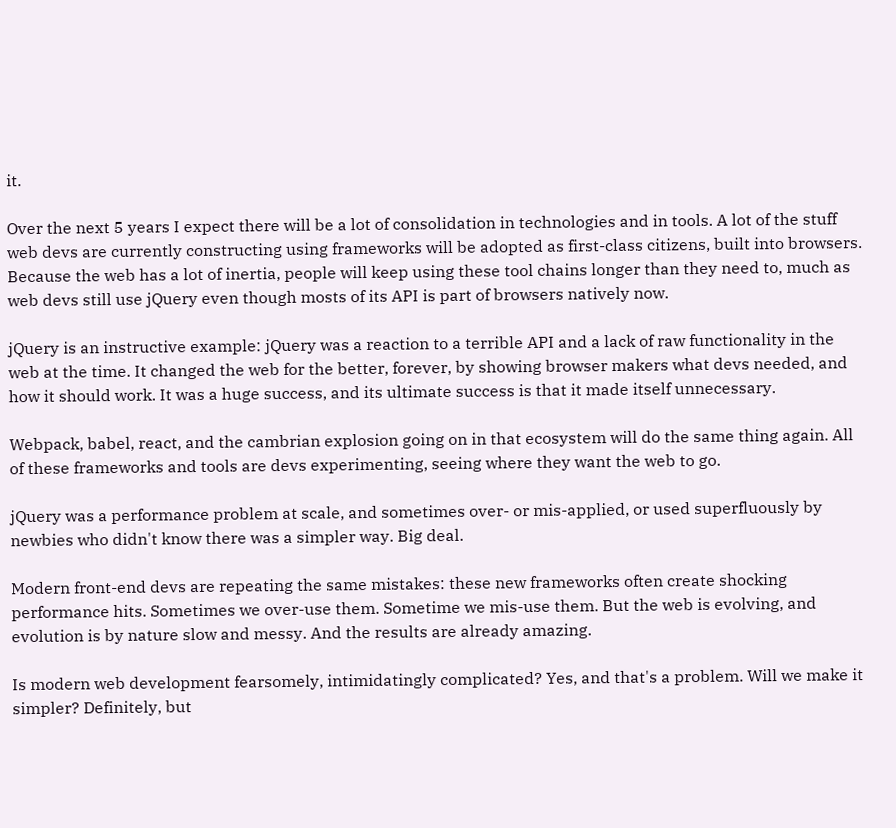it.

Over the next 5 years I expect there will be a lot of consolidation in technologies and in tools. A lot of the stuff web devs are currently constructing using frameworks will be adopted as first-class citizens, built into browsers. Because the web has a lot of inertia, people will keep using these tool chains longer than they need to, much as web devs still use jQuery even though mosts of its API is part of browsers natively now.

jQuery is an instructive example: jQuery was a reaction to a terrible API and a lack of raw functionality in the web at the time. It changed the web for the better, forever, by showing browser makers what devs needed, and how it should work. It was a huge success, and its ultimate success is that it made itself unnecessary.

Webpack, babel, react, and the cambrian explosion going on in that ecosystem will do the same thing again. All of these frameworks and tools are devs experimenting, seeing where they want the web to go.

jQuery was a performance problem at scale, and sometimes over- or mis-applied, or used superfluously by newbies who didn't know there was a simpler way. Big deal.

Modern front-end devs are repeating the same mistakes: these new frameworks often create shocking performance hits. Sometimes we over-use them. Sometime we mis-use them. But the web is evolving, and evolution is by nature slow and messy. And the results are already amazing.

Is modern web development fearsomely, intimidatingly complicated? Yes, and that's a problem. Will we make it simpler? Definitely, but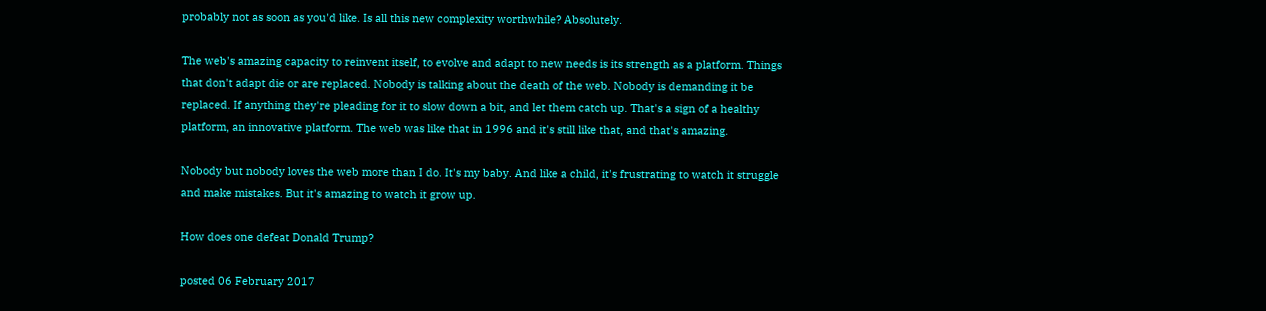probably not as soon as you'd like. Is all this new complexity worthwhile? Absolutely.

The web's amazing capacity to reinvent itself, to evolve and adapt to new needs is its strength as a platform. Things that don't adapt die or are replaced. Nobody is talking about the death of the web. Nobody is demanding it be replaced. If anything they're pleading for it to slow down a bit, and let them catch up. That's a sign of a healthy platform, an innovative platform. The web was like that in 1996 and it's still like that, and that's amazing.

Nobody but nobody loves the web more than I do. It's my baby. And like a child, it's frustrating to watch it struggle and make mistakes. But it's amazing to watch it grow up.

How does one defeat Donald Trump?

posted 06 February 2017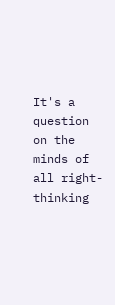It's a question on the minds of all right-thinking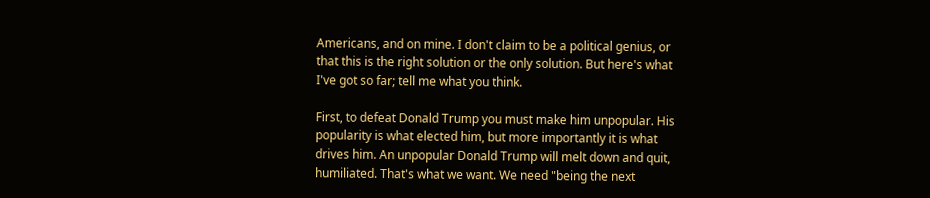Americans, and on mine. I don't claim to be a political genius, or that this is the right solution or the only solution. But here's what I've got so far; tell me what you think.

First, to defeat Donald Trump you must make him unpopular. His popularity is what elected him, but more importantly it is what drives him. An unpopular Donald Trump will melt down and quit, humiliated. That's what we want. We need "being the next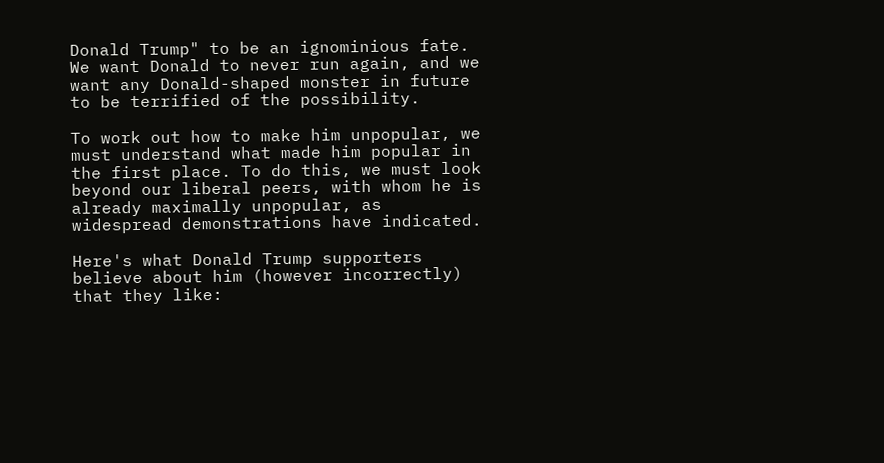Donald Trump" to be an ignominious fate. We want Donald to never run again, and we want any Donald-shaped monster in future to be terrified of the possibility.

To work out how to make him unpopular, we must understand what made him popular in the first place. To do this, we must look beyond our liberal peers, with whom he is already maximally unpopular, as widespread demonstrations have indicated.

Here's what Donald Trump supporters believe about him (however incorrectly) that they like: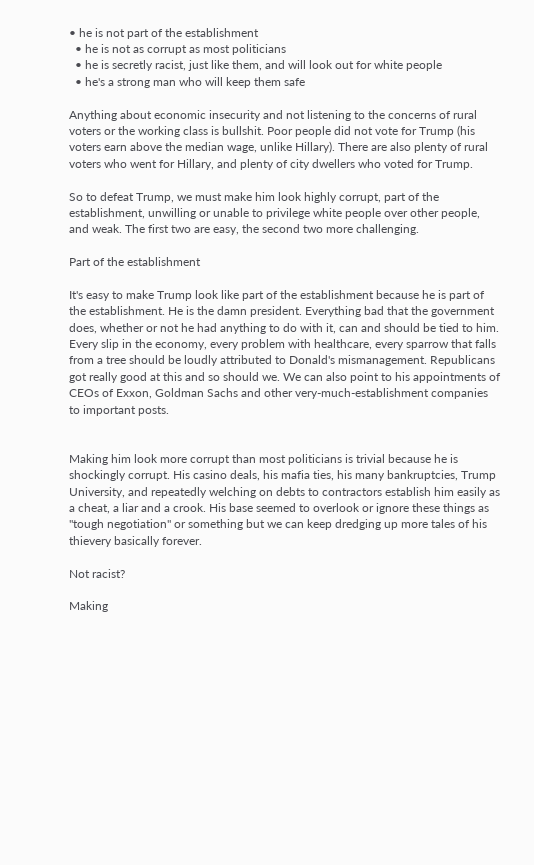• he is not part of the establishment
  • he is not as corrupt as most politicians
  • he is secretly racist, just like them, and will look out for white people
  • he's a strong man who will keep them safe

Anything about economic insecurity and not listening to the concerns of rural voters or the working class is bullshit. Poor people did not vote for Trump (his voters earn above the median wage, unlike Hillary). There are also plenty of rural voters who went for Hillary, and plenty of city dwellers who voted for Trump.

So to defeat Trump, we must make him look highly corrupt, part of the establishment, unwilling or unable to privilege white people over other people, and weak. The first two are easy, the second two more challenging.

Part of the establishment

It's easy to make Trump look like part of the establishment because he is part of the establishment. He is the damn president. Everything bad that the government does, whether or not he had anything to do with it, can and should be tied to him. Every slip in the economy, every problem with healthcare, every sparrow that falls from a tree should be loudly attributed to Donald's mismanagement. Republicans got really good at this and so should we. We can also point to his appointments of CEOs of Exxon, Goldman Sachs and other very-much-establishment companies to important posts.


Making him look more corrupt than most politicians is trivial because he is shockingly corrupt. His casino deals, his mafia ties, his many bankruptcies, Trump University, and repeatedly welching on debts to contractors establish him easily as a cheat, a liar and a crook. His base seemed to overlook or ignore these things as "tough negotiation" or something but we can keep dredging up more tales of his thievery basically forever.

Not racist?

Making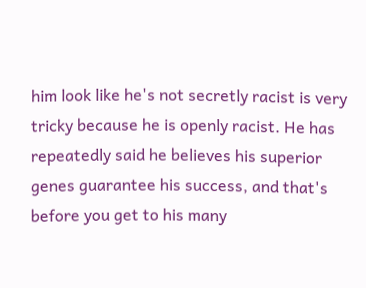him look like he's not secretly racist is very tricky because he is openly racist. He has repeatedly said he believes his superior genes guarantee his success, and that's before you get to his many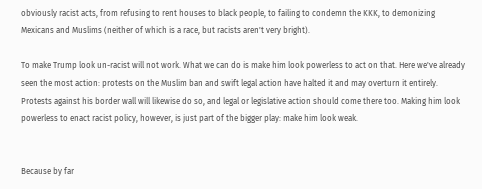obviously racist acts, from refusing to rent houses to black people, to failing to condemn the KKK, to demonizing Mexicans and Muslims (neither of which is a race, but racists aren't very bright).

To make Trump look un-racist will not work. What we can do is make him look powerless to act on that. Here we've already seen the most action: protests on the Muslim ban and swift legal action have halted it and may overturn it entirely. Protests against his border wall will likewise do so, and legal or legislative action should come there too. Making him look powerless to enact racist policy, however, is just part of the bigger play: make him look weak.


Because by far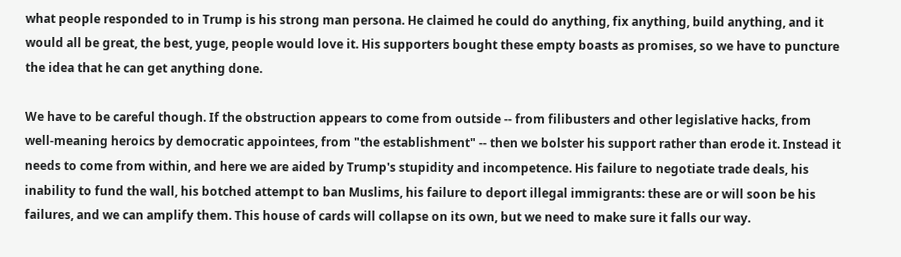what people responded to in Trump is his strong man persona. He claimed he could do anything, fix anything, build anything, and it would all be great, the best, yuge, people would love it. His supporters bought these empty boasts as promises, so we have to puncture the idea that he can get anything done.

We have to be careful though. If the obstruction appears to come from outside -- from filibusters and other legislative hacks, from well-meaning heroics by democratic appointees, from "the establishment" -- then we bolster his support rather than erode it. Instead it needs to come from within, and here we are aided by Trump's stupidity and incompetence. His failure to negotiate trade deals, his inability to fund the wall, his botched attempt to ban Muslims, his failure to deport illegal immigrants: these are or will soon be his failures, and we can amplify them. This house of cards will collapse on its own, but we need to make sure it falls our way.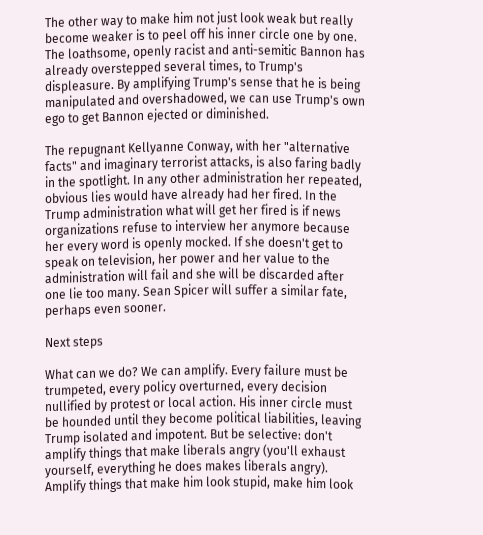The other way to make him not just look weak but really become weaker is to peel off his inner circle one by one. The loathsome, openly racist and anti-semitic Bannon has already overstepped several times, to Trump's displeasure. By amplifying Trump's sense that he is being manipulated and overshadowed, we can use Trump's own ego to get Bannon ejected or diminished.

The repugnant Kellyanne Conway, with her "alternative facts" and imaginary terrorist attacks, is also faring badly in the spotlight. In any other administration her repeated, obvious lies would have already had her fired. In the Trump administration what will get her fired is if news organizations refuse to interview her anymore because her every word is openly mocked. If she doesn't get to speak on television, her power and her value to the administration will fail and she will be discarded after one lie too many. Sean Spicer will suffer a similar fate, perhaps even sooner.

Next steps

What can we do? We can amplify. Every failure must be trumpeted, every policy overturned, every decision nullified by protest or local action. His inner circle must be hounded until they become political liabilities, leaving Trump isolated and impotent. But be selective: don't amplify things that make liberals angry (you'll exhaust yourself, everything he does makes liberals angry). Amplify things that make him look stupid, make him look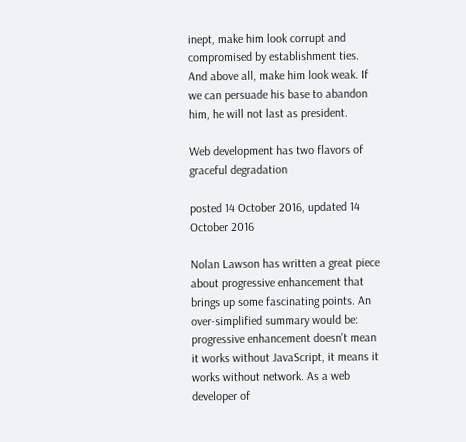inept, make him look corrupt and compromised by establishment ties. And above all, make him look weak. If we can persuade his base to abandon him, he will not last as president.

Web development has two flavors of graceful degradation

posted 14 October 2016, updated 14 October 2016

Nolan Lawson has written a great piece about progressive enhancement that brings up some fascinating points. An over-simplified summary would be: progressive enhancement doesn't mean it works without JavaScript, it means it works without network. As a web developer of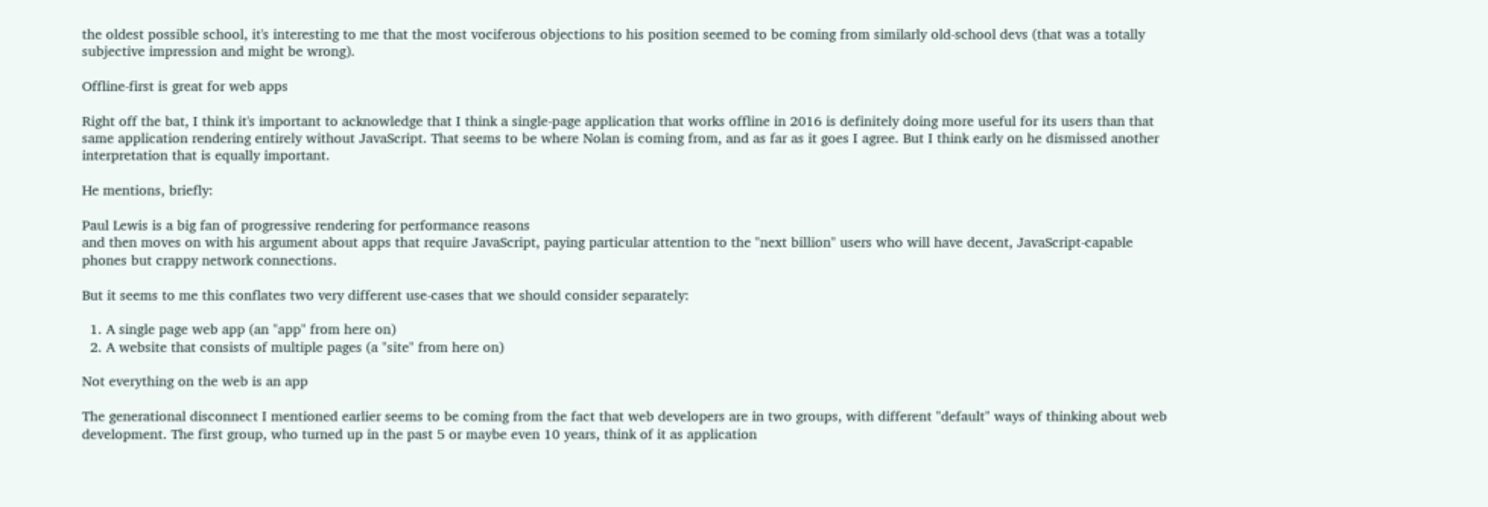the oldest possible school, it's interesting to me that the most vociferous objections to his position seemed to be coming from similarly old-school devs (that was a totally subjective impression and might be wrong).

Offline-first is great for web apps

Right off the bat, I think it's important to acknowledge that I think a single-page application that works offline in 2016 is definitely doing more useful for its users than that same application rendering entirely without JavaScript. That seems to be where Nolan is coming from, and as far as it goes I agree. But I think early on he dismissed another interpretation that is equally important.

He mentions, briefly:

Paul Lewis is a big fan of progressive rendering for performance reasons
and then moves on with his argument about apps that require JavaScript, paying particular attention to the "next billion" users who will have decent, JavaScript-capable phones but crappy network connections.

But it seems to me this conflates two very different use-cases that we should consider separately:

  1. A single page web app (an "app" from here on)
  2. A website that consists of multiple pages (a "site" from here on)

Not everything on the web is an app

The generational disconnect I mentioned earlier seems to be coming from the fact that web developers are in two groups, with different "default" ways of thinking about web development. The first group, who turned up in the past 5 or maybe even 10 years, think of it as application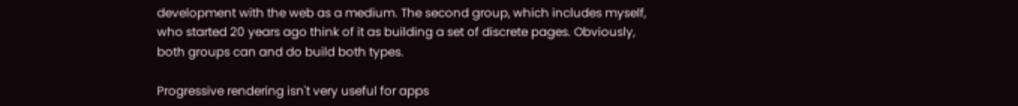development with the web as a medium. The second group, which includes myself, who started 20 years ago think of it as building a set of discrete pages. Obviously, both groups can and do build both types.

Progressive rendering isn't very useful for apps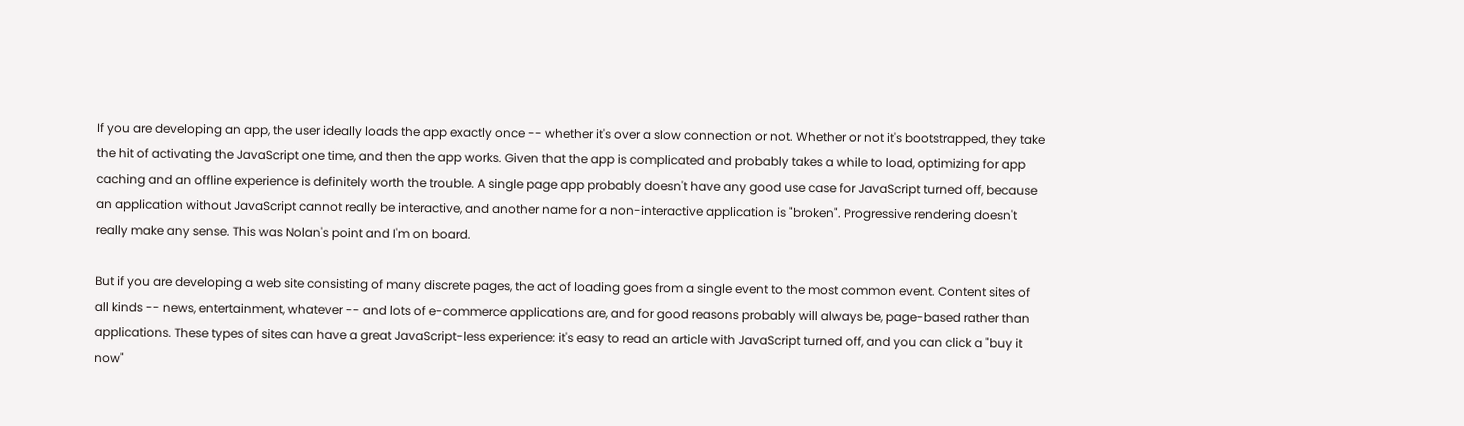If you are developing an app, the user ideally loads the app exactly once -- whether it's over a slow connection or not. Whether or not it's bootstrapped, they take the hit of activating the JavaScript one time, and then the app works. Given that the app is complicated and probably takes a while to load, optimizing for app caching and an offline experience is definitely worth the trouble. A single page app probably doesn't have any good use case for JavaScript turned off, because an application without JavaScript cannot really be interactive, and another name for a non-interactive application is "broken". Progressive rendering doesn't really make any sense. This was Nolan's point and I'm on board.

But if you are developing a web site consisting of many discrete pages, the act of loading goes from a single event to the most common event. Content sites of all kinds -- news, entertainment, whatever -- and lots of e-commerce applications are, and for good reasons probably will always be, page-based rather than applications. These types of sites can have a great JavaScript-less experience: it's easy to read an article with JavaScript turned off, and you can click a "buy it now"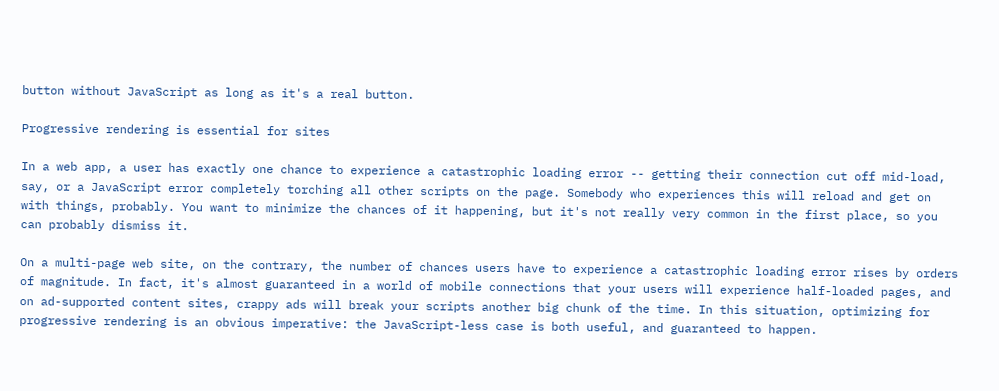button without JavaScript as long as it's a real button.

Progressive rendering is essential for sites

In a web app, a user has exactly one chance to experience a catastrophic loading error -- getting their connection cut off mid-load, say, or a JavaScript error completely torching all other scripts on the page. Somebody who experiences this will reload and get on with things, probably. You want to minimize the chances of it happening, but it's not really very common in the first place, so you can probably dismiss it.

On a multi-page web site, on the contrary, the number of chances users have to experience a catastrophic loading error rises by orders of magnitude. In fact, it's almost guaranteed in a world of mobile connections that your users will experience half-loaded pages, and on ad-supported content sites, crappy ads will break your scripts another big chunk of the time. In this situation, optimizing for progressive rendering is an obvious imperative: the JavaScript-less case is both useful, and guaranteed to happen.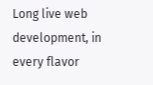Long live web development, in every flavor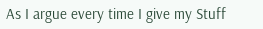As I argue every time I give my Stuff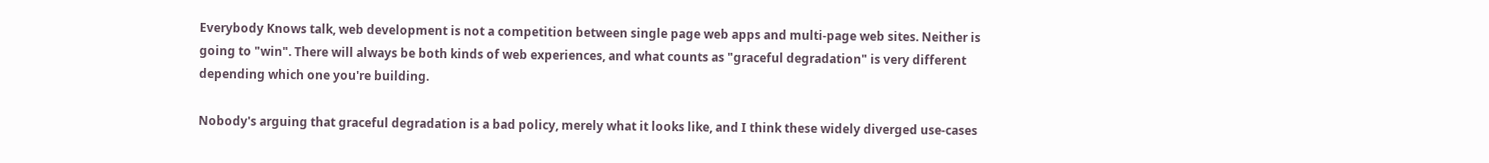Everybody Knows talk, web development is not a competition between single page web apps and multi-page web sites. Neither is going to "win". There will always be both kinds of web experiences, and what counts as "graceful degradation" is very different depending which one you're building.

Nobody's arguing that graceful degradation is a bad policy, merely what it looks like, and I think these widely diverged use-cases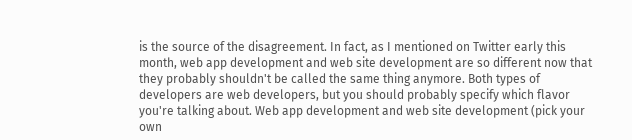is the source of the disagreement. In fact, as I mentioned on Twitter early this month, web app development and web site development are so different now that they probably shouldn't be called the same thing anymore. Both types of developers are web developers, but you should probably specify which flavor you're talking about. Web app development and web site development (pick your own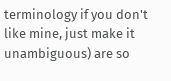terminology if you don't like mine, just make it unambiguous) are so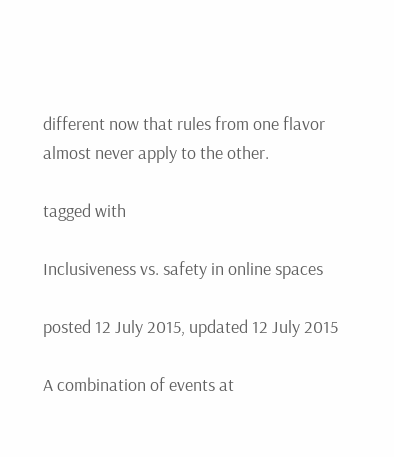different now that rules from one flavor almost never apply to the other.

tagged with

Inclusiveness vs. safety in online spaces

posted 12 July 2015, updated 12 July 2015

A combination of events at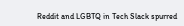Reddit and LGBTQ in Tech Slack spurred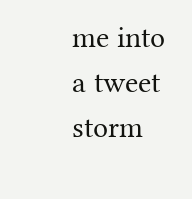me into a tweet storm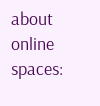about online spaces: